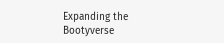Expanding the Bootyverse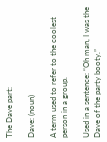The Dave part:

Dave: (noun)

A term used to refer to the coolest person in a group.

Used in a sentence: “Oh man, I was the Dave of the party booty.”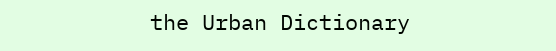the Urban Dictionary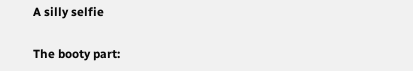A silly selfie

The booty part: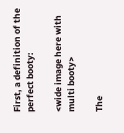First, a definition of the perfect booty:

<wide image here with multi booty>

The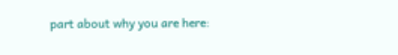part about why you are here: